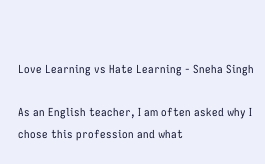Love Learning vs Hate Learning - Sneha Singh

As an English teacher, I am often asked why I chose this profession and what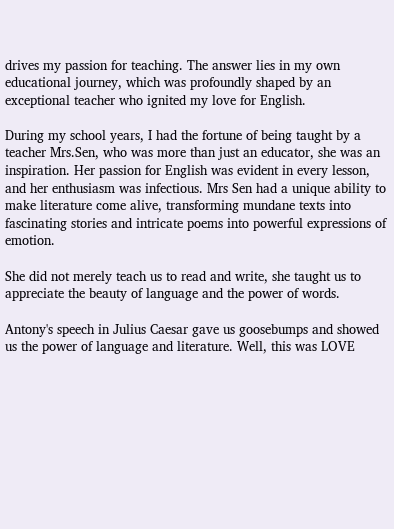drives my passion for teaching. The answer lies in my own educational journey, which was profoundly shaped by an exceptional teacher who ignited my love for English.

During my school years, I had the fortune of being taught by a teacher Mrs.Sen, who was more than just an educator, she was an inspiration. Her passion for English was evident in every lesson, and her enthusiasm was infectious. Mrs Sen had a unique ability to make literature come alive, transforming mundane texts into fascinating stories and intricate poems into powerful expressions of emotion.

She did not merely teach us to read and write, she taught us to appreciate the beauty of language and the power of words.

Antony's speech in Julius Caesar gave us goosebumps and showed us the power of language and literature. Well, this was LOVE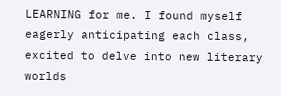LEARNING for me. I found myself eagerly anticipating each class, excited to delve into new literary worlds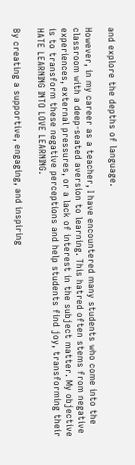and explore the depths of language.

However, in my career as a teacher, I have encountered many students who come into the classroom with a deep-seated aversion to learning. This hatred often stems from negative experiences, external pressures, or a lack of interest in the subject matter. My objective is to transform these negative perceptions and help students find joy, transforming their HATE LEARNING INTO LOVE LEARNING.

By creating a supportive, engaging, and inspiring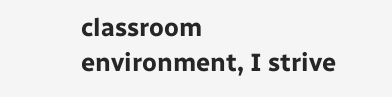classroom environment, I strive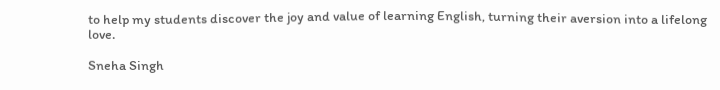to help my students discover the joy and value of learning English, turning their aversion into a lifelong love.

Sneha Singh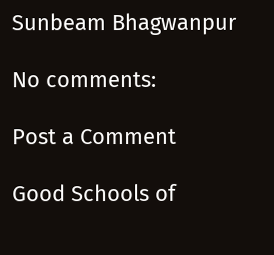Sunbeam Bhagwanpur

No comments:

Post a Comment

Good Schools of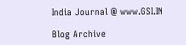India Journal @ www.GSI.IN

Blog Archive